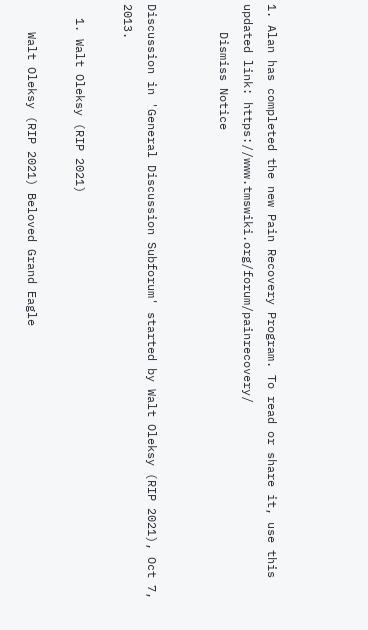1. Alan has completed the new Pain Recovery Program. To read or share it, use this updated link: https://www.tmswiki.org/forum/painrecovery/
    Dismiss Notice


Discussion in 'General Discussion Subforum' started by Walt Oleksy (RIP 2021), Oct 7, 2013.

  1. Walt Oleksy (RIP 2021)

    Walt Oleksy (RIP 2021) Beloved Grand Eagle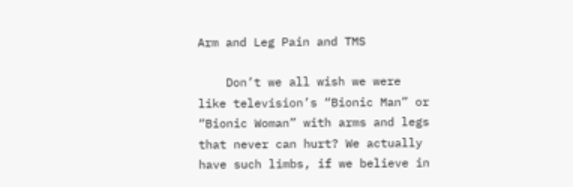Arm and Leg Pain and TMS

    Don’t we all wish we were like television’s “Bionic Man” or “Bionic Woman” with arms and legs that never can hurt? We actually have such limbs, if we believe in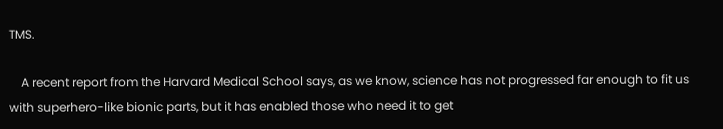TMS.

    A recent report from the Harvard Medical School says, as we know, science has not progressed far enough to fit us with superhero-like bionic parts, but it has enabled those who need it to get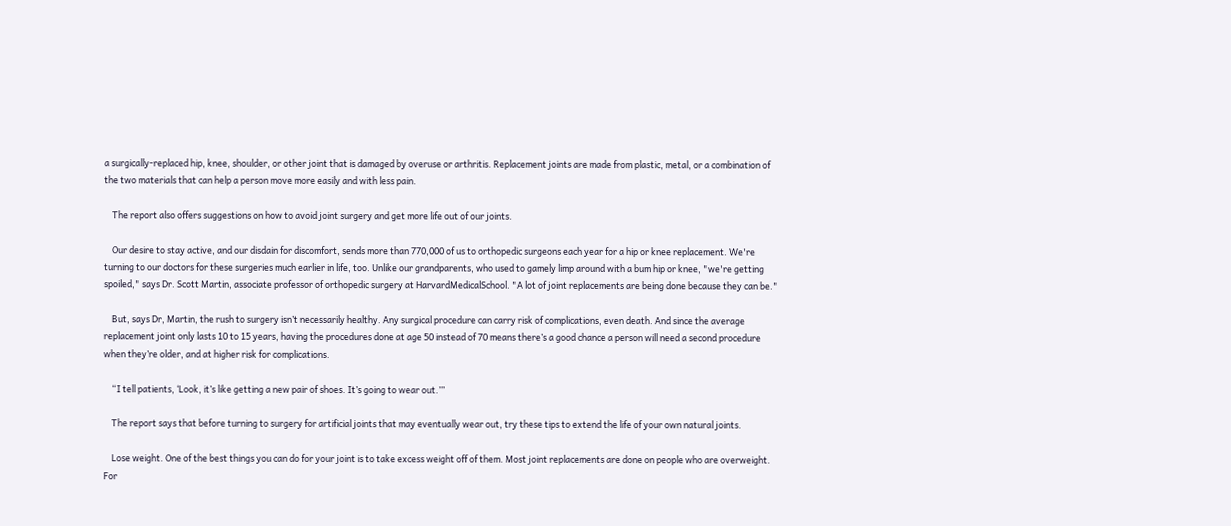a surgically-replaced hip, knee, shoulder, or other joint that is damaged by overuse or arthritis. Replacement joints are made from plastic, metal, or a combination of the two materials that can help a person move more easily and with less pain.

    The report also offers suggestions on how to avoid joint surgery and get more life out of our joints.

    Our desire to stay active, and our disdain for discomfort, sends more than 770,000 of us to orthopedic surgeons each year for a hip or knee replacement. We're turning to our doctors for these surgeries much earlier in life, too. Unlike our grandparents, who used to gamely limp around with a bum hip or knee, "we're getting spoiled," says Dr. Scott Martin, associate professor of orthopedic surgery at HarvardMedicalSchool. "A lot of joint replacements are being done because they can be."

    But, says Dr, Martin, the rush to surgery isn’t necessarily healthy. Any surgical procedure can carry risk of complications, even death. And since the average replacement joint only lasts 10 to 15 years, having the procedures done at age 50 instead of 70 means there’s a good chance a person will need a second procedure when they’re older, and at higher risk for complications.

    “I tell patients, ‘Look, it’s like getting a new pair of shoes. It’s going to wear out.’”

    The report says that before turning to surgery for artificial joints that may eventually wear out, try these tips to extend the life of your own natural joints.

    Lose weight. One of the best things you can do for your joint is to take excess weight off of them. Most joint replacements are done on people who are overweight. For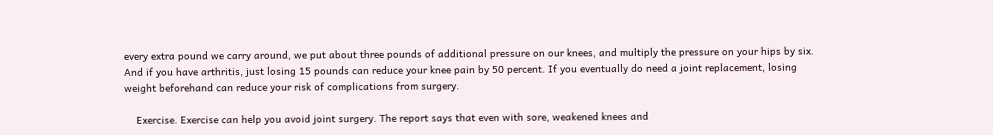every extra pound we carry around, we put about three pounds of additional pressure on our knees, and multiply the pressure on your hips by six. And if you have arthritis, just losing 15 pounds can reduce your knee pain by 50 percent. If you eventually do need a joint replacement, losing weight beforehand can reduce your risk of complications from surgery.

    Exercise. Exercise can help you avoid joint surgery. The report says that even with sore, weakened knees and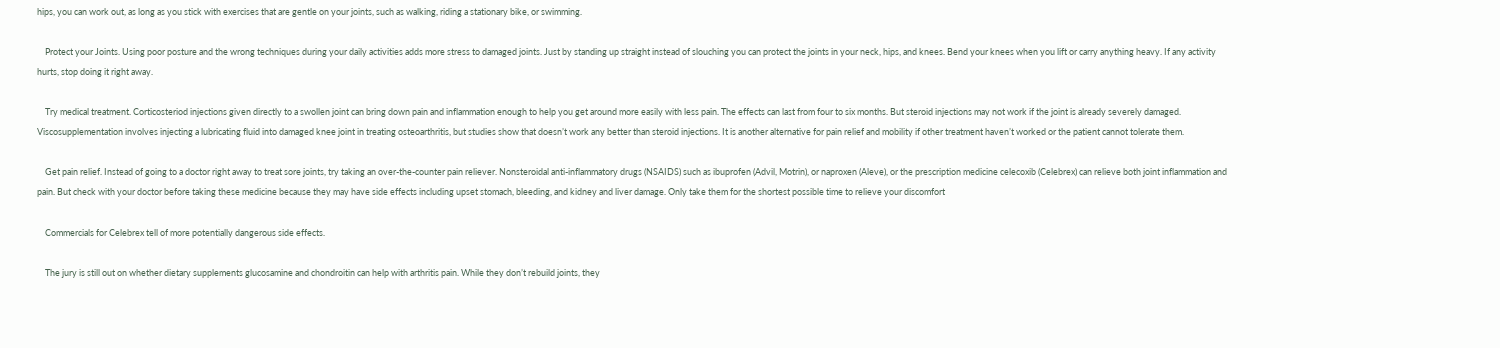hips, you can work out, as long as you stick with exercises that are gentle on your joints, such as walking, riding a stationary bike, or swimming.

    Protect your Joints. Using poor posture and the wrong techniques during your daily activities adds more stress to damaged joints. Just by standing up straight instead of slouching you can protect the joints in your neck, hips, and knees. Bend your knees when you lift or carry anything heavy. If any activity hurts, stop doing it right away.

    Try medical treatment. Corticosteriod injections given directly to a swollen joint can bring down pain and inflammation enough to help you get around more easily with less pain. The effects can last from four to six months. But steroid injections may not work if the joint is already severely damaged. Viscosupplementation involves injecting a lubricating fluid into damaged knee joint in treating osteoarthritis, but studies show that doesn’t work any better than steroid injections. It is another alternative for pain relief and mobility if other treatment haven’t worked or the patient cannot tolerate them.

    Get pain relief. Instead of going to a doctor right away to treat sore joints, try taking an over-the-counter pain reliever. Nonsteroidal anti-inflammatory drugs (NSAIDS) such as ibuprofen (Advil, Motrin), or naproxen (Aleve), or the prescription medicine celecoxib (Celebrex) can relieve both joint inflammation and pain. But check with your doctor before taking these medicine because they may have side effects including upset stomach, bleeding, and kidney and liver damage. Only take them for the shortest possible time to relieve your discomfort

    Commercials for Celebrex tell of more potentially dangerous side effects.

    The jury is still out on whether dietary supplements glucosamine and chondroitin can help with arthritis pain. While they don’t rebuild joints, they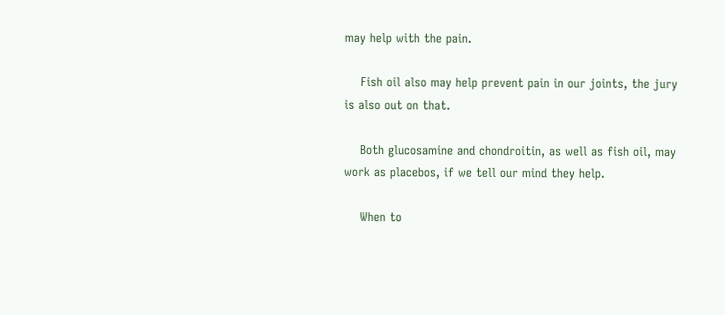may help with the pain.

    Fish oil also may help prevent pain in our joints, the jury is also out on that.

    Both glucosamine and chondroitin, as well as fish oil, may work as placebos, if we tell our mind they help.

    When to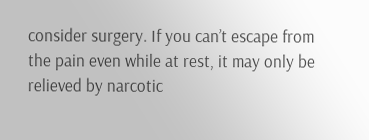consider surgery. If you can’t escape from the pain even while at rest, it may only be relieved by narcotic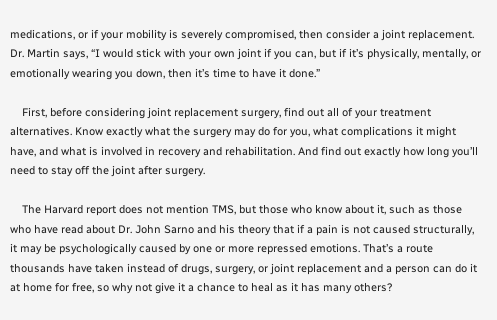medications, or if your mobility is severely compromised, then consider a joint replacement. Dr. Martin says, “I would stick with your own joint if you can, but if it’s physically, mentally, or emotionally wearing you down, then it’s time to have it done.”

    First, before considering joint replacement surgery, find out all of your treatment alternatives. Know exactly what the surgery may do for you, what complications it might have, and what is involved in recovery and rehabilitation. And find out exactly how long you’ll need to stay off the joint after surgery.

    The Harvard report does not mention TMS, but those who know about it, such as those who have read about Dr. John Sarno and his theory that if a pain is not caused structurally, it may be psychologically caused by one or more repressed emotions. That’s a route thousands have taken instead of drugs, surgery, or joint replacement and a person can do it at home for free, so why not give it a chance to heal as it has many others?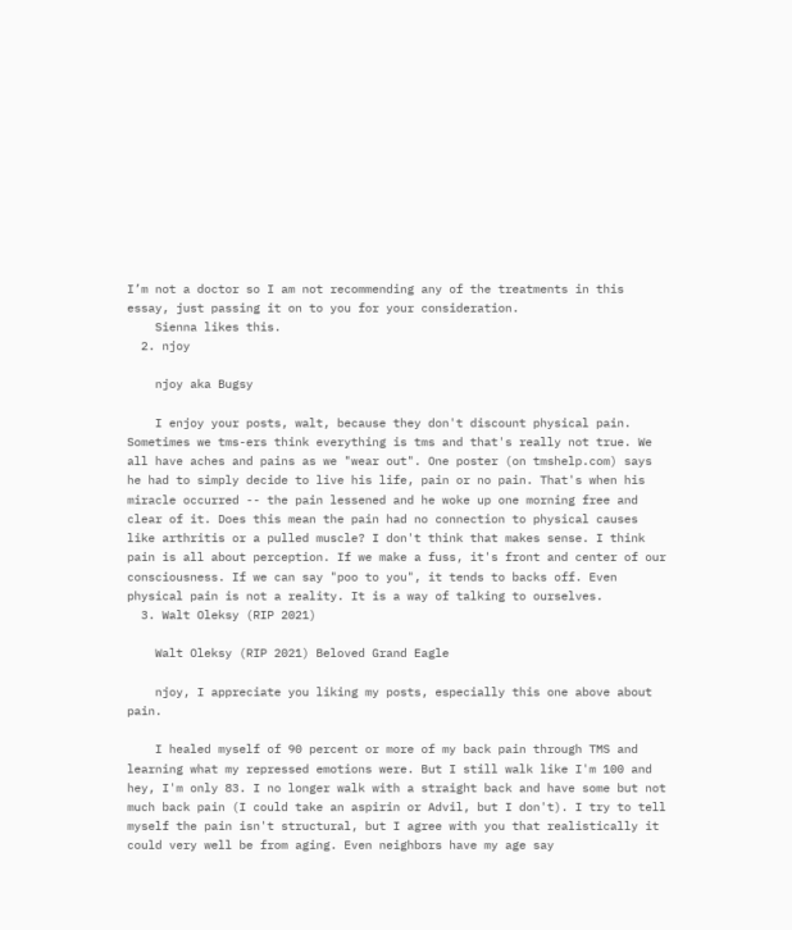I’m not a doctor so I am not recommending any of the treatments in this essay, just passing it on to you for your consideration.
    Sienna likes this.
  2. njoy

    njoy aka Bugsy

    I enjoy your posts, walt, because they don't discount physical pain. Sometimes we tms-ers think everything is tms and that's really not true. We all have aches and pains as we "wear out". One poster (on tmshelp.com) says he had to simply decide to live his life, pain or no pain. That's when his miracle occurred -- the pain lessened and he woke up one morning free and clear of it. Does this mean the pain had no connection to physical causes like arthritis or a pulled muscle? I don't think that makes sense. I think pain is all about perception. If we make a fuss, it's front and center of our consciousness. If we can say "poo to you", it tends to backs off. Even physical pain is not a reality. It is a way of talking to ourselves.
  3. Walt Oleksy (RIP 2021)

    Walt Oleksy (RIP 2021) Beloved Grand Eagle

    njoy, I appreciate you liking my posts, especially this one above about pain.

    I healed myself of 90 percent or more of my back pain through TMS and learning what my repressed emotions were. But I still walk like I'm 100 and hey, I'm only 83. I no longer walk with a straight back and have some but not much back pain (I could take an aspirin or Advil, but I don't). I try to tell myself the pain isn't structural, but I agree with you that realistically it could very well be from aging. Even neighbors have my age say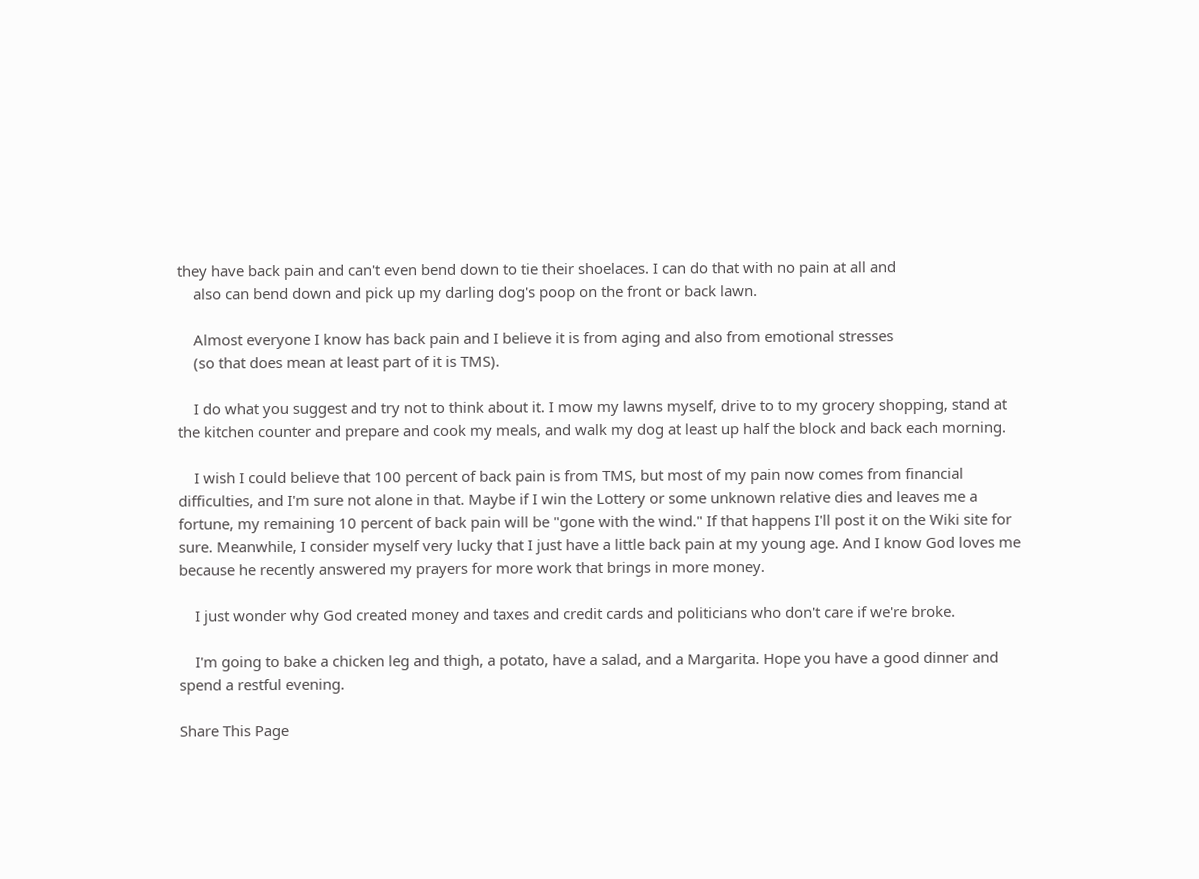they have back pain and can't even bend down to tie their shoelaces. I can do that with no pain at all and
    also can bend down and pick up my darling dog's poop on the front or back lawn.

    Almost everyone I know has back pain and I believe it is from aging and also from emotional stresses
    (so that does mean at least part of it is TMS).

    I do what you suggest and try not to think about it. I mow my lawns myself, drive to to my grocery shopping, stand at the kitchen counter and prepare and cook my meals, and walk my dog at least up half the block and back each morning.

    I wish I could believe that 100 percent of back pain is from TMS, but most of my pain now comes from financial difficulties, and I'm sure not alone in that. Maybe if I win the Lottery or some unknown relative dies and leaves me a fortune, my remaining 10 percent of back pain will be "gone with the wind." If that happens I'll post it on the Wiki site for sure. Meanwhile, I consider myself very lucky that I just have a little back pain at my young age. And I know God loves me because he recently answered my prayers for more work that brings in more money.

    I just wonder why God created money and taxes and credit cards and politicians who don't care if we're broke.

    I'm going to bake a chicken leg and thigh, a potato, have a salad, and a Margarita. Hope you have a good dinner and spend a restful evening.

Share This Page